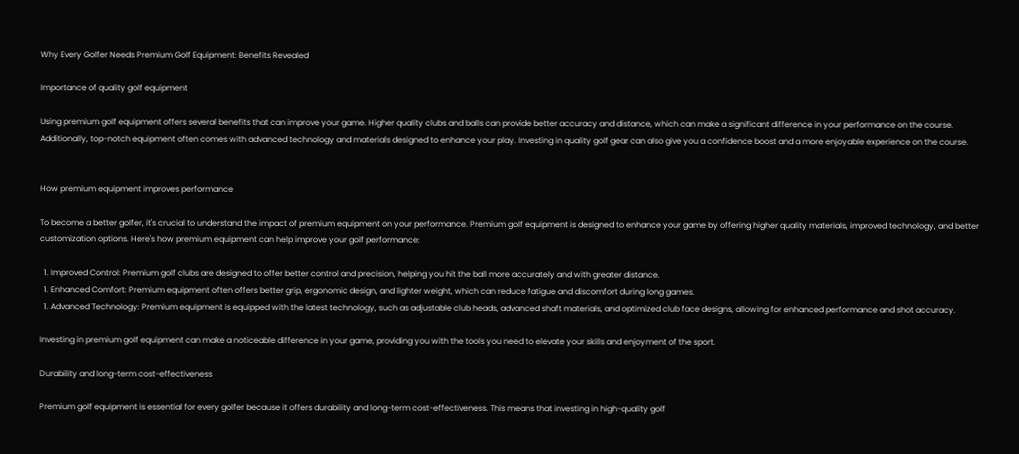Why Every Golfer Needs Premium Golf Equipment: Benefits Revealed

Importance of quality golf equipment

Using premium golf equipment offers several benefits that can improve your game. Higher quality clubs and balls can provide better accuracy and distance, which can make a significant difference in your performance on the course. Additionally, top-notch equipment often comes with advanced technology and materials designed to enhance your play. Investing in quality golf gear can also give you a confidence boost and a more enjoyable experience on the course.


How premium equipment improves performance

To become a better golfer, it's crucial to understand the impact of premium equipment on your performance. Premium golf equipment is designed to enhance your game by offering higher quality materials, improved technology, and better customization options. Here's how premium equipment can help improve your golf performance:

  1. Improved Control: Premium golf clubs are designed to offer better control and precision, helping you hit the ball more accurately and with greater distance.
  1. Enhanced Comfort: Premium equipment often offers better grip, ergonomic design, and lighter weight, which can reduce fatigue and discomfort during long games.
  1. Advanced Technology: Premium equipment is equipped with the latest technology, such as adjustable club heads, advanced shaft materials, and optimized club face designs, allowing for enhanced performance and shot accuracy.

Investing in premium golf equipment can make a noticeable difference in your game, providing you with the tools you need to elevate your skills and enjoyment of the sport.

Durability and long-term cost-effectiveness

Premium golf equipment is essential for every golfer because it offers durability and long-term cost-effectiveness. This means that investing in high-quality golf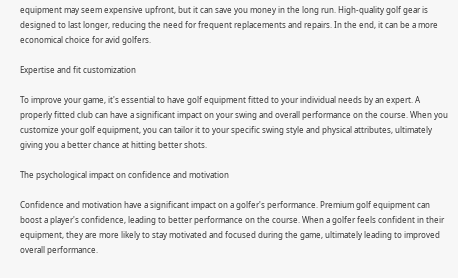equipment may seem expensive upfront, but it can save you money in the long run. High-quality golf gear is designed to last longer, reducing the need for frequent replacements and repairs. In the end, it can be a more economical choice for avid golfers.

Expertise and fit customization

To improve your game, it's essential to have golf equipment fitted to your individual needs by an expert. A properly fitted club can have a significant impact on your swing and overall performance on the course. When you customize your golf equipment, you can tailor it to your specific swing style and physical attributes, ultimately giving you a better chance at hitting better shots.

The psychological impact on confidence and motivation

Confidence and motivation have a significant impact on a golfer's performance. Premium golf equipment can boost a player's confidence, leading to better performance on the course. When a golfer feels confident in their equipment, they are more likely to stay motivated and focused during the game, ultimately leading to improved overall performance.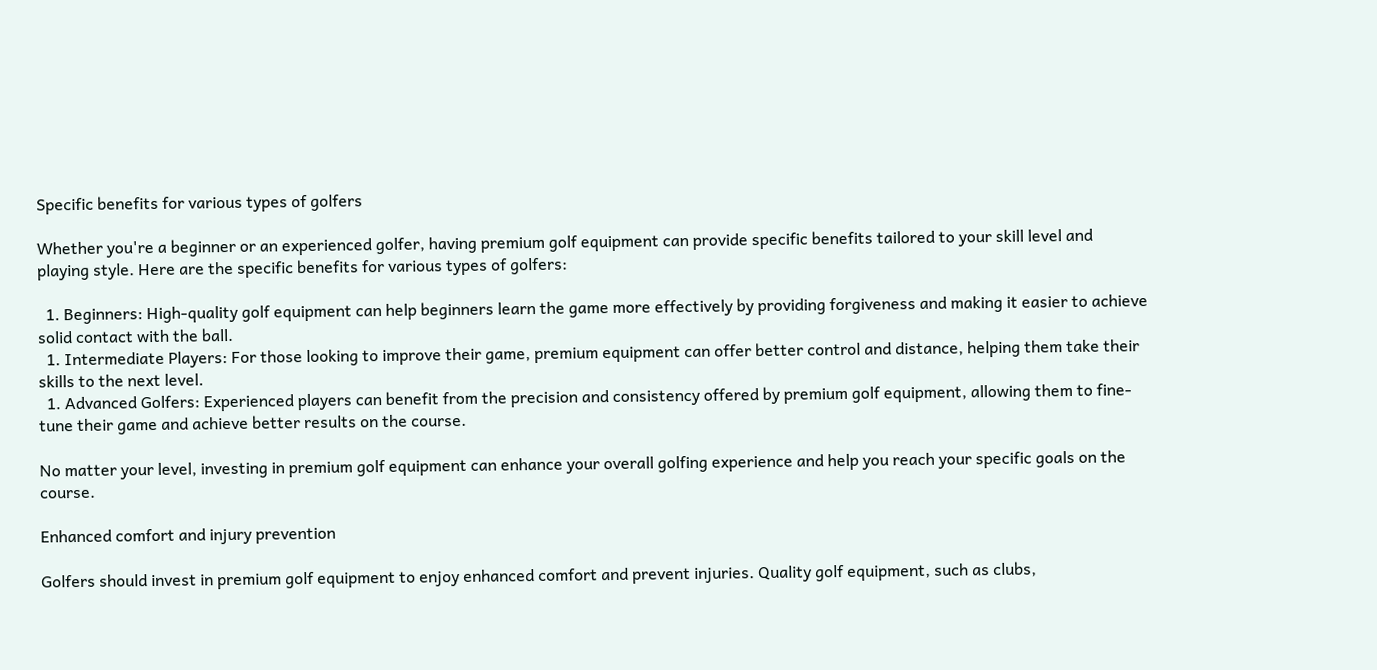Specific benefits for various types of golfers

Whether you're a beginner or an experienced golfer, having premium golf equipment can provide specific benefits tailored to your skill level and playing style. Here are the specific benefits for various types of golfers:

  1. Beginners: High-quality golf equipment can help beginners learn the game more effectively by providing forgiveness and making it easier to achieve solid contact with the ball.
  1. Intermediate Players: For those looking to improve their game, premium equipment can offer better control and distance, helping them take their skills to the next level.
  1. Advanced Golfers: Experienced players can benefit from the precision and consistency offered by premium golf equipment, allowing them to fine-tune their game and achieve better results on the course.

No matter your level, investing in premium golf equipment can enhance your overall golfing experience and help you reach your specific goals on the course.

Enhanced comfort and injury prevention

Golfers should invest in premium golf equipment to enjoy enhanced comfort and prevent injuries. Quality golf equipment, such as clubs,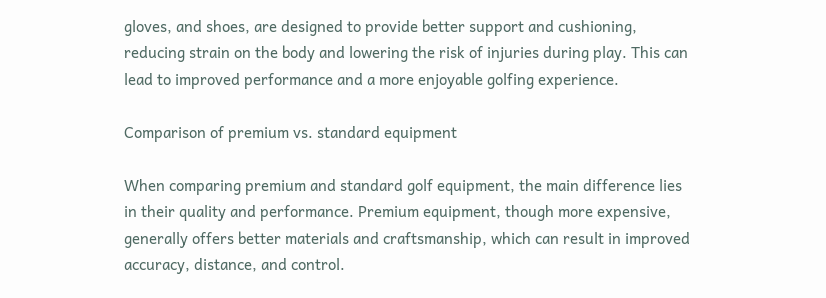gloves, and shoes, are designed to provide better support and cushioning, reducing strain on the body and lowering the risk of injuries during play. This can lead to improved performance and a more enjoyable golfing experience.

Comparison of premium vs. standard equipment

When comparing premium and standard golf equipment, the main difference lies in their quality and performance. Premium equipment, though more expensive, generally offers better materials and craftsmanship, which can result in improved accuracy, distance, and control.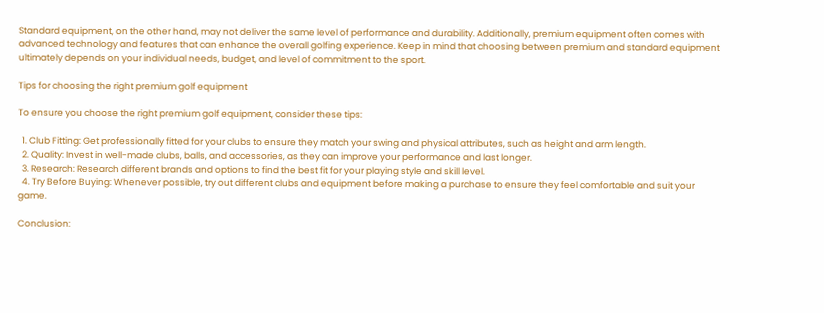Standard equipment, on the other hand, may not deliver the same level of performance and durability. Additionally, premium equipment often comes with advanced technology and features that can enhance the overall golfing experience. Keep in mind that choosing between premium and standard equipment ultimately depends on your individual needs, budget, and level of commitment to the sport.

Tips for choosing the right premium golf equipment

To ensure you choose the right premium golf equipment, consider these tips:

  1. Club Fitting: Get professionally fitted for your clubs to ensure they match your swing and physical attributes, such as height and arm length.
  2. Quality: Invest in well-made clubs, balls, and accessories, as they can improve your performance and last longer.
  3. Research: Research different brands and options to find the best fit for your playing style and skill level.
  4. Try Before Buying: Whenever possible, try out different clubs and equipment before making a purchase to ensure they feel comfortable and suit your game.

Conclusion: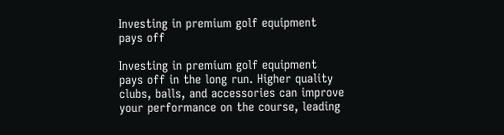Investing in premium golf equipment pays off

Investing in premium golf equipment pays off in the long run. Higher quality clubs, balls, and accessories can improve your performance on the course, leading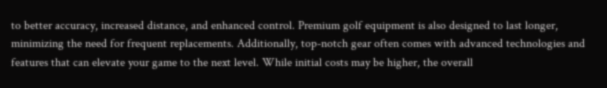to better accuracy, increased distance, and enhanced control. Premium golf equipment is also designed to last longer, minimizing the need for frequent replacements. Additionally, top-notch gear often comes with advanced technologies and features that can elevate your game to the next level. While initial costs may be higher, the overall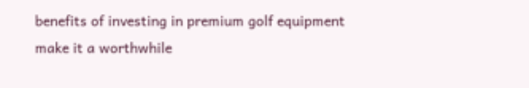benefits of investing in premium golf equipment make it a worthwhile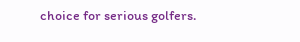choice for serious golfers.